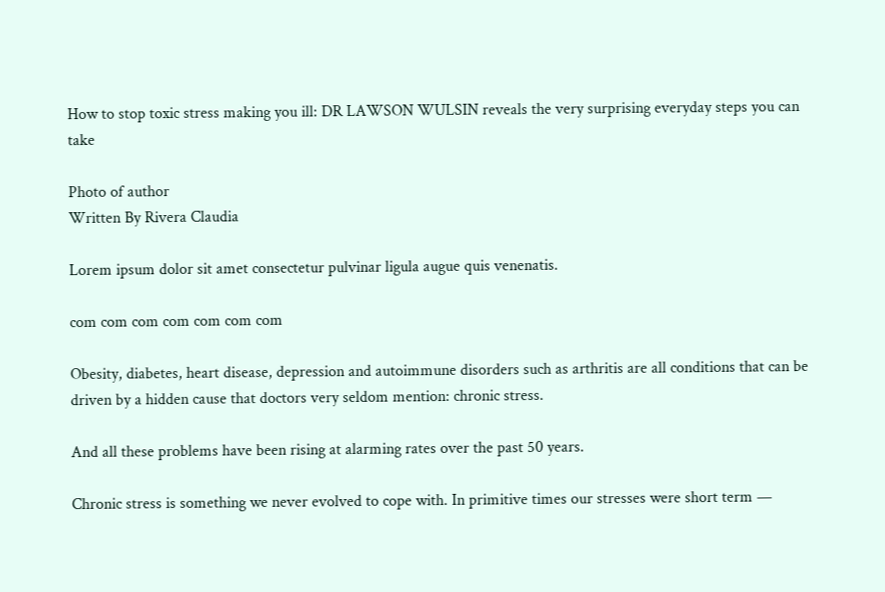How to stop toxic stress making you ill: DR LAWSON WULSIN reveals the very surprising everyday steps you can take

Photo of author
Written By Rivera Claudia

Lorem ipsum dolor sit amet consectetur pulvinar ligula augue quis venenatis.

com com com com com com com

Obesity, diabetes, heart disease, depression and autoimmune disorders such as arthritis are all conditions that can be driven by a hidden cause that doctors very seldom mention: chronic stress.

And all these problems have been rising at alarming rates over the past 50 years.

Chronic stress is something we never evolved to cope with. In primitive times our stresses were short term —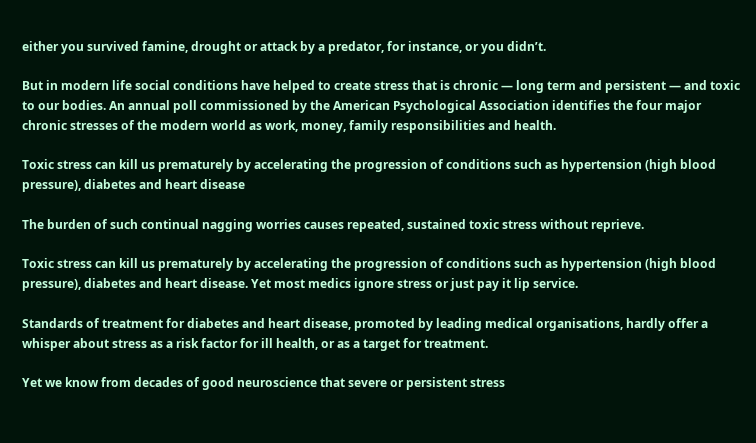either you survived famine, drought or attack by a predator, for instance, or you didn’t.

But in modern life social conditions have helped to create stress that is chronic — long term and persistent — and toxic to our bodies. An annual poll commissioned by the American Psychological Association identifies the four major chronic stresses of the modern world as work, money, family responsibilities and health.

Toxic stress can kill us prematurely by accelerating the progression of conditions such as hypertension (high blood pressure), diabetes and heart disease

The burden of such continual nagging worries causes repeated, sustained toxic stress without reprieve.

Toxic stress can kill us prematurely by accelerating the progression of conditions such as hypertension (high blood pressure), diabetes and heart disease. Yet most medics ignore stress or just pay it lip service.

Standards of treatment for diabetes and heart disease, promoted by leading medical organisations, hardly offer a whisper about stress as a risk factor for ill health, or as a target for treatment.

Yet we know from decades of good neuroscience that severe or persistent stress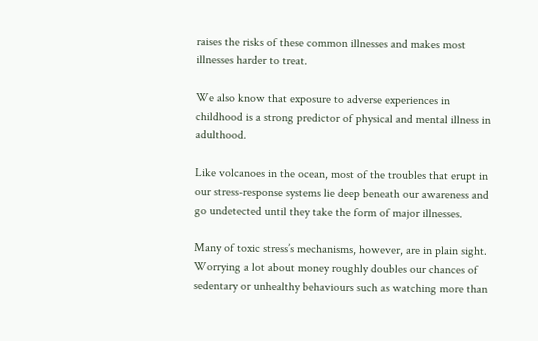raises the risks of these common illnesses and makes most illnesses harder to treat.

We also know that exposure to adverse experiences in childhood is a strong predictor of physical and mental illness in adulthood.

Like volcanoes in the ocean, most of the troubles that erupt in our stress-response systems lie deep beneath our awareness and go undetected until they take the form of major illnesses.

Many of toxic stress’s mechanisms, however, are in plain sight. Worrying a lot about money roughly doubles our chances of sedentary or unhealthy behaviours such as watching more than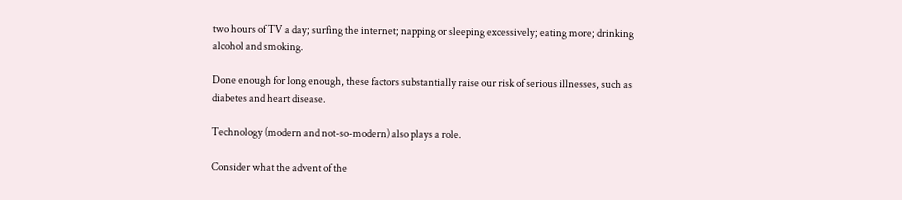two hours of TV a day; surfing the internet; napping or sleeping excessively; eating more; drinking alcohol and smoking.

Done enough for long enough, these factors substantially raise our risk of serious illnesses, such as diabetes and heart disease.

Technology (modern and not-so-modern) also plays a role.

Consider what the advent of the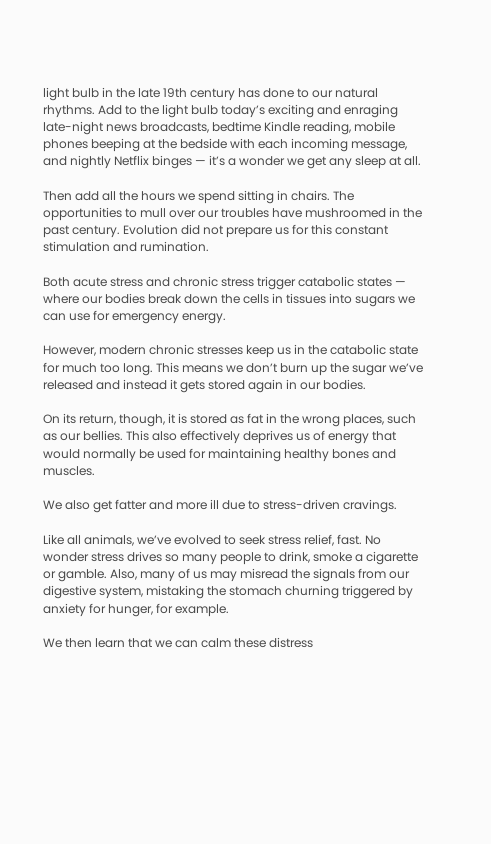light bulb in the late 19th century has done to our natural rhythms. Add to the light bulb today’s exciting and enraging late-night news broadcasts, bedtime Kindle reading, mobile phones beeping at the bedside with each incoming message, and nightly Netflix binges — it’s a wonder we get any sleep at all.

Then add all the hours we spend sitting in chairs. The opportunities to mull over our troubles have mushroomed in the past century. Evolution did not prepare us for this constant stimulation and rumination.

Both acute stress and chronic stress trigger catabolic states — where our bodies break down the cells in tissues into sugars we can use for emergency energy.

However, modern chronic stresses keep us in the catabolic state for much too long. This means we don’t burn up the sugar we’ve released and instead it gets stored again in our bodies.

On its return, though, it is stored as fat in the wrong places, such as our bellies. This also effectively deprives us of energy that would normally be used for maintaining healthy bones and muscles.

We also get fatter and more ill due to stress-driven cravings.

Like all animals, we’ve evolved to seek stress relief, fast. No wonder stress drives so many people to drink, smoke a cigarette or gamble. Also, many of us may misread the signals from our digestive system, mistaking the stomach churning triggered by anxiety for hunger, for example.

We then learn that we can calm these distress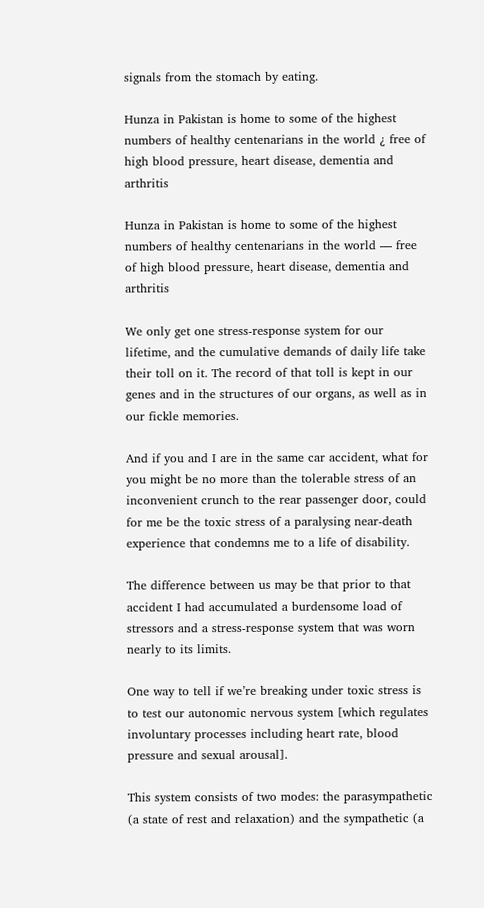signals from the stomach by eating.

Hunza in Pakistan is home to some of the highest numbers of healthy centenarians in the world ¿ free of high blood pressure, heart disease, dementia and arthritis

Hunza in Pakistan is home to some of the highest numbers of healthy centenarians in the world — free of high blood pressure, heart disease, dementia and arthritis

We only get one stress-response system for our lifetime, and the cumulative demands of daily life take their toll on it. The record of that toll is kept in our genes and in the structures of our organs, as well as in our fickle memories.

And if you and I are in the same car accident, what for you might be no more than the tolerable stress of an inconvenient crunch to the rear passenger door, could for me be the toxic stress of a paralysing near-death experience that condemns me to a life of disability.

The difference between us may be that prior to that accident I had accumulated a burdensome load of stressors and a stress-response system that was worn nearly to its limits.

One way to tell if we’re breaking under toxic stress is to test our autonomic nervous system [which regulates involuntary processes including heart rate, blood pressure and sexual arousal].

This system consists of two modes: the parasympathetic (a state of rest and relaxation) and the sympathetic (a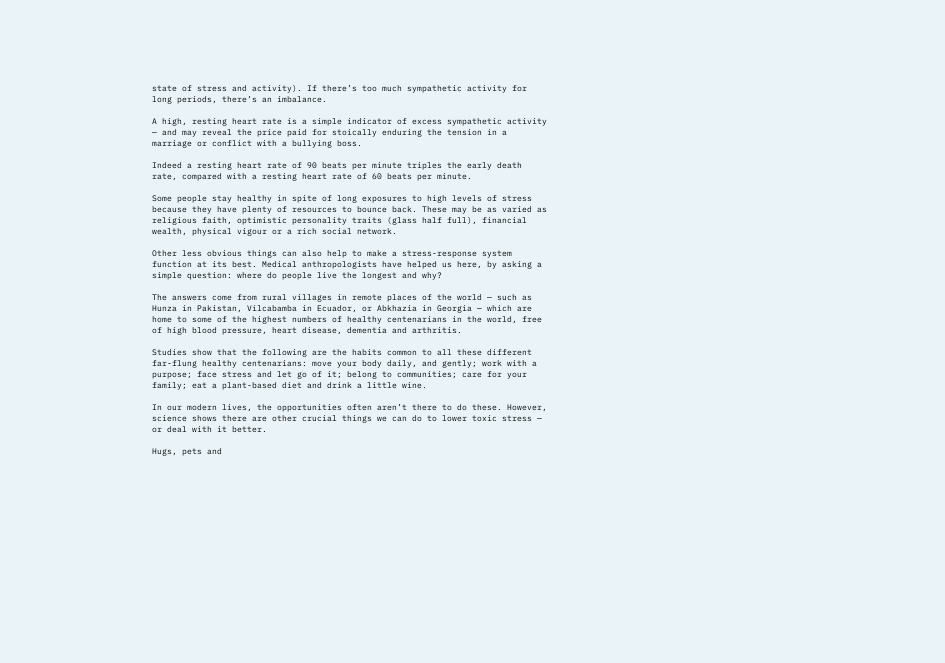state of stress and activity). If there’s too much sympathetic activity for long periods, there’s an imbalance.

A high, resting heart rate is a simple indicator of excess sympathetic activity — and may reveal the price paid for stoically enduring the tension in a marriage or conflict with a bullying boss.

Indeed a resting heart rate of 90 beats per minute triples the early death rate, compared with a resting heart rate of 60 beats per minute.

Some people stay healthy in spite of long exposures to high levels of stress because they have plenty of resources to bounce back. These may be as varied as religious faith, optimistic personality traits (glass half full), financial wealth, physical vigour or a rich social network.

Other less obvious things can also help to make a stress-response system function at its best. Medical anthropologists have helped us here, by asking a simple question: where do people live the longest and why?

The answers come from rural villages in remote places of the world — such as Hunza in Pakistan, Vilcabamba in Ecuador, or Abkhazia in Georgia — which are home to some of the highest numbers of healthy centenarians in the world, free of high blood pressure, heart disease, dementia and arthritis.

Studies show that the following are the habits common to all these different far-flung healthy centenarians: move your body daily, and gently; work with a purpose; face stress and let go of it; belong to communities; care for your family; eat a plant-based diet and drink a little wine.

In our modern lives, the opportunities often aren’t there to do these. However, science shows there are other crucial things we can do to lower toxic stress — or deal with it better.

Hugs, pets and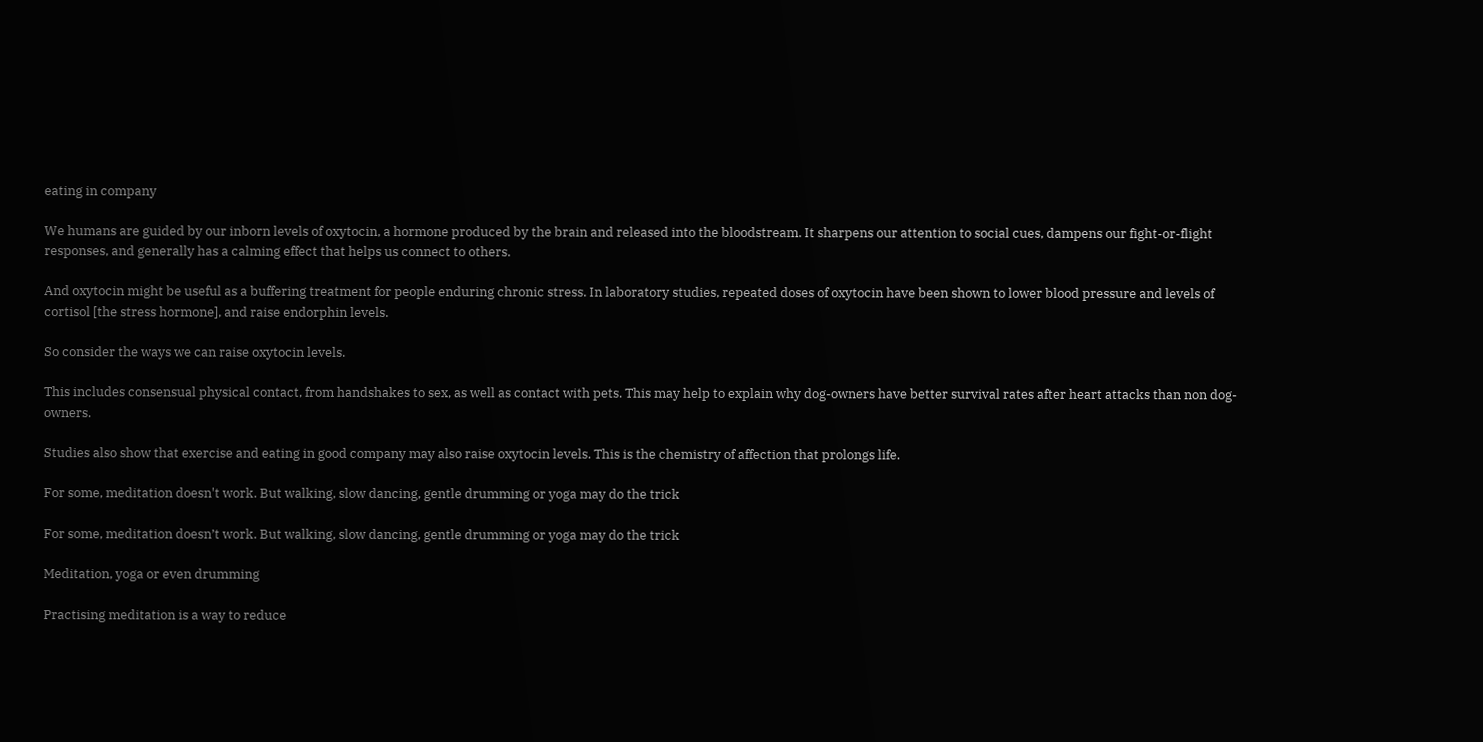eating in company

We humans are guided by our inborn levels of oxytocin, a hormone produced by the brain and released into the bloodstream. It sharpens our attention to social cues, dampens our fight-or-flight responses, and generally has a calming effect that helps us connect to others.

And oxytocin might be useful as a buffering treatment for people enduring chronic stress. In laboratory studies, repeated doses of oxytocin have been shown to lower blood pressure and levels of cortisol [the stress hormone], and raise endorphin levels.

So consider the ways we can raise oxytocin levels.

This includes consensual physical contact, from handshakes to sex, as well as contact with pets. This may help to explain why dog-owners have better survival rates after heart attacks than non dog-owners.

Studies also show that exercise and eating in good company may also raise oxytocin levels. This is the chemistry of affection that prolongs life.

For some, meditation doesn't work. But walking, slow dancing, gentle drumming or yoga may do the trick

For some, meditation doesn’t work. But walking, slow dancing, gentle drumming or yoga may do the trick

Meditation, yoga or even drumming

Practising meditation is a way to reduce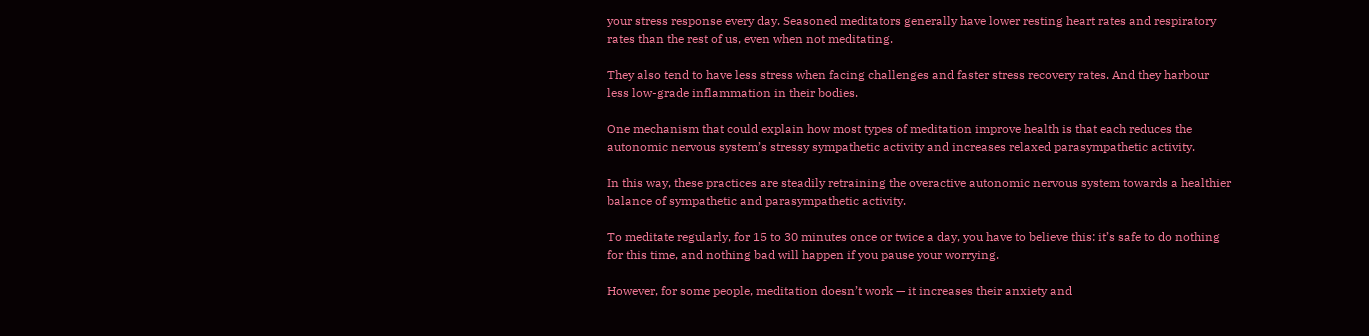your stress response every day. Seasoned meditators generally have lower resting heart rates and respiratory rates than the rest of us, even when not meditating.

They also tend to have less stress when facing challenges and faster stress recovery rates. And they harbour less low-grade inflammation in their bodies.

One mechanism that could explain how most types of meditation improve health is that each reduces the autonomic nervous system’s stressy sympathetic activity and increases relaxed parasympathetic activity.

In this way, these practices are steadily retraining the overactive autonomic nervous system towards a healthier balance of sympathetic and parasympathetic activity.

To meditate regularly, for 15 to 30 minutes once or twice a day, you have to believe this: it’s safe to do nothing for this time, and nothing bad will happen if you pause your worrying.

However, for some people, meditation doesn’t work — it increases their anxiety and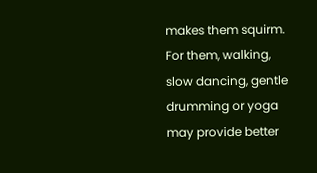makes them squirm. For them, walking, slow dancing, gentle drumming or yoga may provide better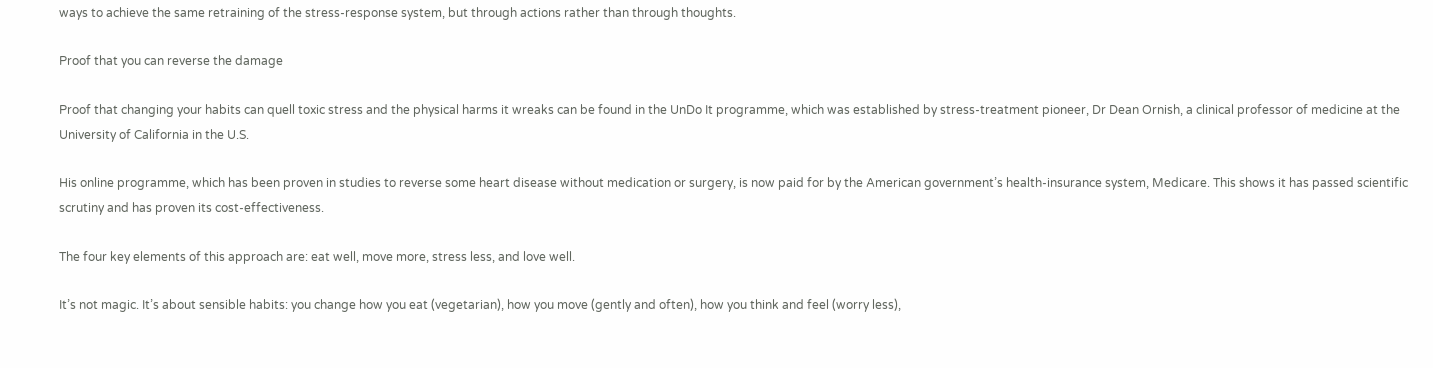ways to achieve the same retraining of the stress-response system, but through actions rather than through thoughts.

Proof that you can reverse the damage

Proof that changing your habits can quell toxic stress and the physical harms it wreaks can be found in the UnDo It programme, which was established by stress-treatment pioneer, Dr Dean Ornish, a clinical professor of medicine at the University of California in the U.S.

His online programme, which has been proven in studies to reverse some heart disease without medication or surgery, is now paid for by the American government’s health-insurance system, Medicare. This shows it has passed scientific scrutiny and has proven its cost-effectiveness.

The four key elements of this approach are: eat well, move more, stress less, and love well.

It’s not magic. It’s about sensible habits: you change how you eat (vegetarian), how you move (gently and often), how you think and feel (worry less),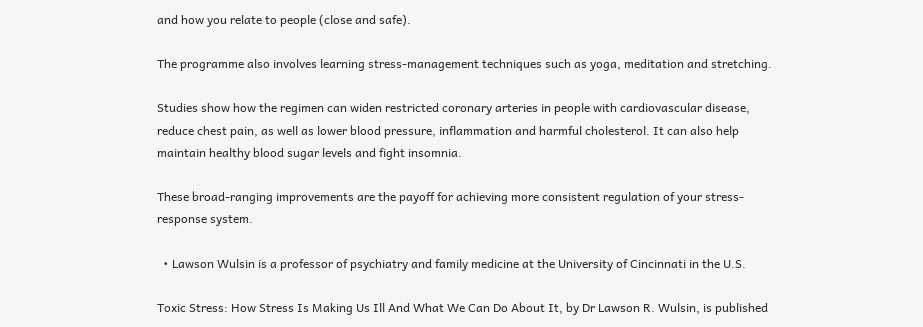and how you relate to people (close and safe).

The programme also involves learning stress-management techniques such as yoga, meditation and stretching.

Studies show how the regimen can widen restricted coronary arteries in people with cardiovascular disease, reduce chest pain, as well as lower blood pressure, inflammation and harmful cholesterol. It can also help maintain healthy blood sugar levels and fight insomnia.

These broad-ranging improvements are the payoff for achieving more consistent regulation of your stress-response system.

  • Lawson Wulsin is a professor of psychiatry and family medicine at the University of Cincinnati in the U.S.

Toxic Stress: How Stress Is Making Us Ill And What We Can Do About It, by Dr Lawson R. Wulsin, is published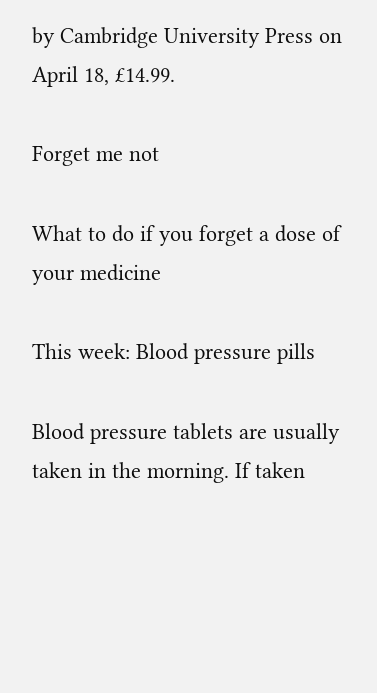by Cambridge University Press on April 18, £14.99.

Forget me not

What to do if you forget a dose of your medicine

This week: Blood pressure pills

Blood pressure tablets are usually taken in the morning. If taken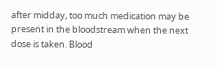after midday, too much medication may be present in the bloodstream when the next dose is taken. Blood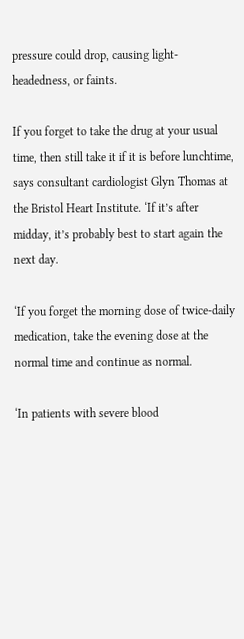pressure could drop, causing light-headedness, or faints.

If you forget to take the drug at your usual time, then still take it if it is before lunchtime, says consultant cardiologist Glyn Thomas at the Bristol Heart Institute. ‘If it’s after midday, it’s probably best to start again the next day.

‘If you forget the morning dose of twice-daily medication, take the evening dose at the normal time and continue as normal.

‘In patients with severe blood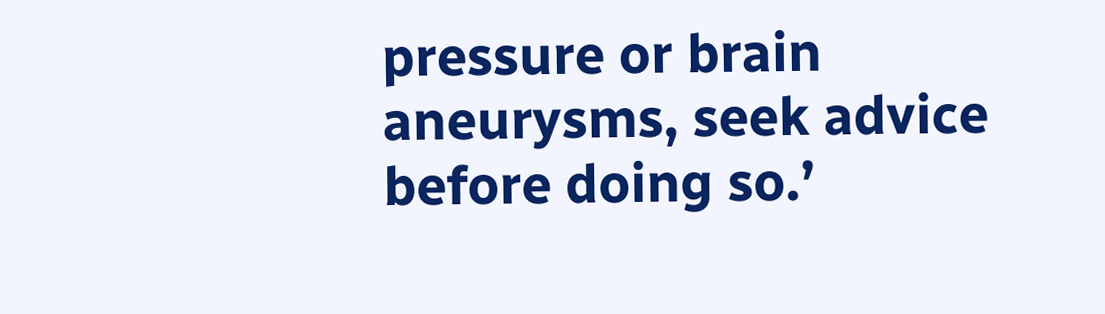pressure or brain aneurysms, seek advice before doing so.’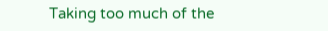Taking too much of the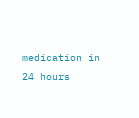medication in 24 hours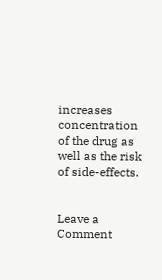increases concentration of the drug as well as the risk of side-effects.


Leave a Comment